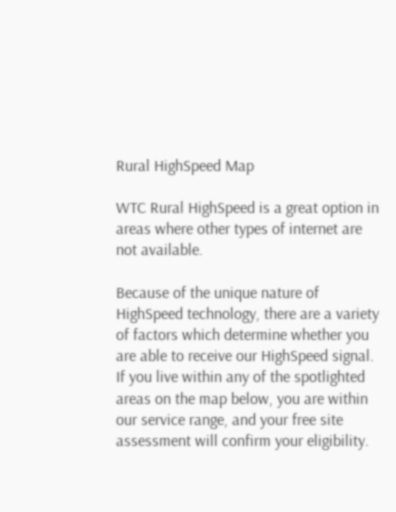Rural HighSpeed Map

WTC Rural HighSpeed is a great option in areas where other types of internet are not available.

Because of the unique nature of HighSpeed technology, there are a variety of factors which determine whether you are able to receive our HighSpeed signal. If you live within any of the spotlighted areas on the map below, you are within our service range, and your free site assessment will confirm your eligibility.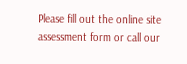Please fill out the online site assessment form or call our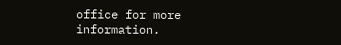office for more information.